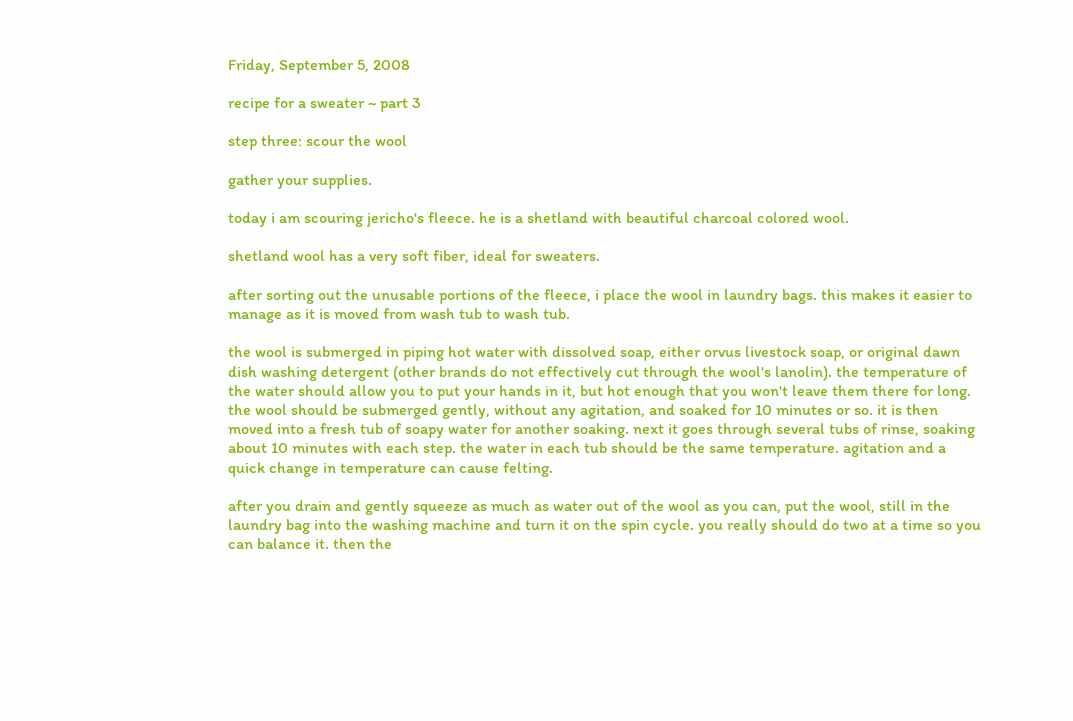Friday, September 5, 2008

recipe for a sweater ~ part 3

step three: scour the wool

gather your supplies.

today i am scouring jericho's fleece. he is a shetland with beautiful charcoal colored wool.

shetland wool has a very soft fiber, ideal for sweaters.

after sorting out the unusable portions of the fleece, i place the wool in laundry bags. this makes it easier to manage as it is moved from wash tub to wash tub.

the wool is submerged in piping hot water with dissolved soap, either orvus livestock soap, or original dawn dish washing detergent (other brands do not effectively cut through the wool's lanolin). the temperature of the water should allow you to put your hands in it, but hot enough that you won't leave them there for long. the wool should be submerged gently, without any agitation, and soaked for 10 minutes or so. it is then moved into a fresh tub of soapy water for another soaking. next it goes through several tubs of rinse, soaking about 10 minutes with each step. the water in each tub should be the same temperature. agitation and a quick change in temperature can cause felting.

after you drain and gently squeeze as much as water out of the wool as you can, put the wool, still in the laundry bag into the washing machine and turn it on the spin cycle. you really should do two at a time so you can balance it. then the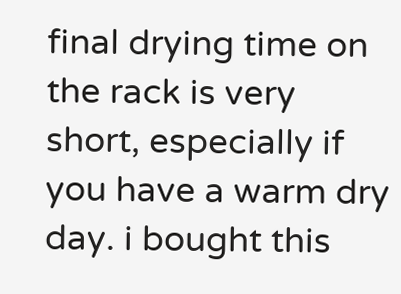final drying time on the rack is very short, especially if you have a warm dry day. i bought this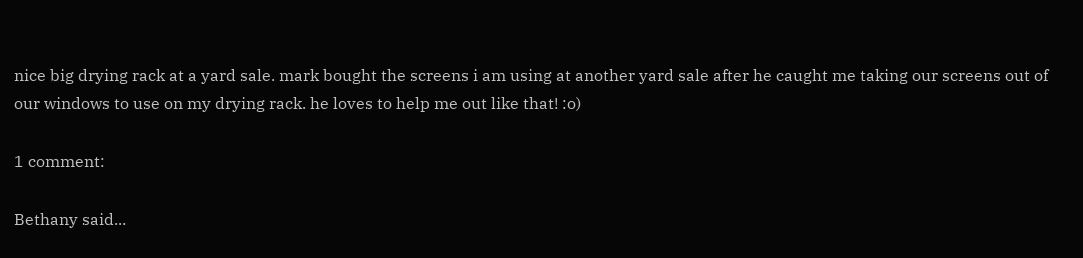nice big drying rack at a yard sale. mark bought the screens i am using at another yard sale after he caught me taking our screens out of our windows to use on my drying rack. he loves to help me out like that! :o)

1 comment:

Bethany said...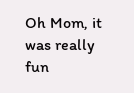Oh Mom, it was really fun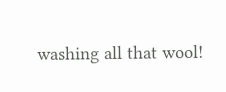washing all that wool!